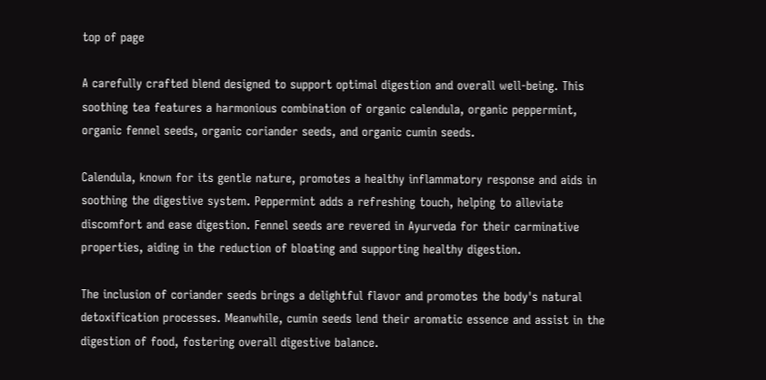top of page

A carefully crafted blend designed to support optimal digestion and overall well-being. This soothing tea features a harmonious combination of organic calendula, organic peppermint, organic fennel seeds, organic coriander seeds, and organic cumin seeds.

Calendula, known for its gentle nature, promotes a healthy inflammatory response and aids in soothing the digestive system. Peppermint adds a refreshing touch, helping to alleviate discomfort and ease digestion. Fennel seeds are revered in Ayurveda for their carminative properties, aiding in the reduction of bloating and supporting healthy digestion.

The inclusion of coriander seeds brings a delightful flavor and promotes the body's natural detoxification processes. Meanwhile, cumin seeds lend their aromatic essence and assist in the digestion of food, fostering overall digestive balance.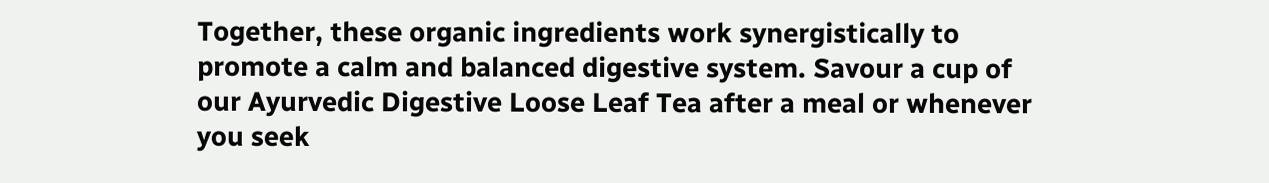Together, these organic ingredients work synergistically to promote a calm and balanced digestive system. Savour a cup of our Ayurvedic Digestive Loose Leaf Tea after a meal or whenever you seek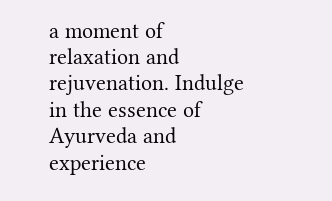a moment of relaxation and rejuvenation. Indulge in the essence of Ayurveda and experience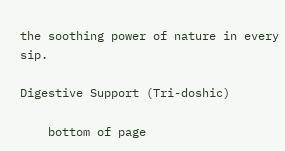the soothing power of nature in every sip.

Digestive Support (Tri-doshic)

    bottom of page